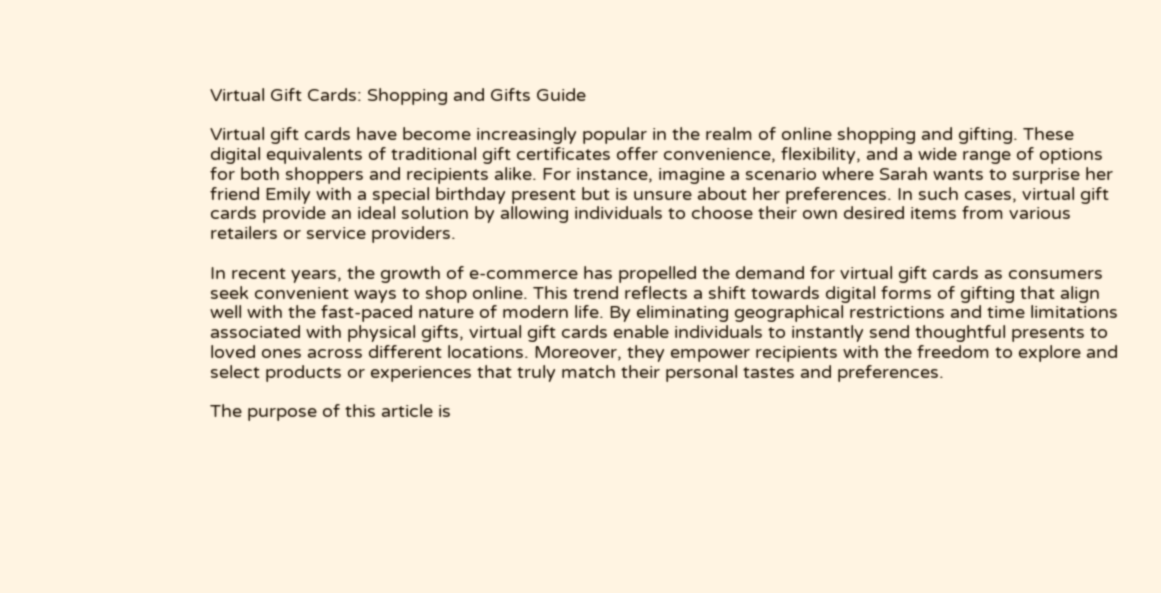Virtual Gift Cards: Shopping and Gifts Guide

Virtual gift cards have become increasingly popular in the realm of online shopping and gifting. These digital equivalents of traditional gift certificates offer convenience, flexibility, and a wide range of options for both shoppers and recipients alike. For instance, imagine a scenario where Sarah wants to surprise her friend Emily with a special birthday present but is unsure about her preferences. In such cases, virtual gift cards provide an ideal solution by allowing individuals to choose their own desired items from various retailers or service providers.

In recent years, the growth of e-commerce has propelled the demand for virtual gift cards as consumers seek convenient ways to shop online. This trend reflects a shift towards digital forms of gifting that align well with the fast-paced nature of modern life. By eliminating geographical restrictions and time limitations associated with physical gifts, virtual gift cards enable individuals to instantly send thoughtful presents to loved ones across different locations. Moreover, they empower recipients with the freedom to explore and select products or experiences that truly match their personal tastes and preferences.

The purpose of this article is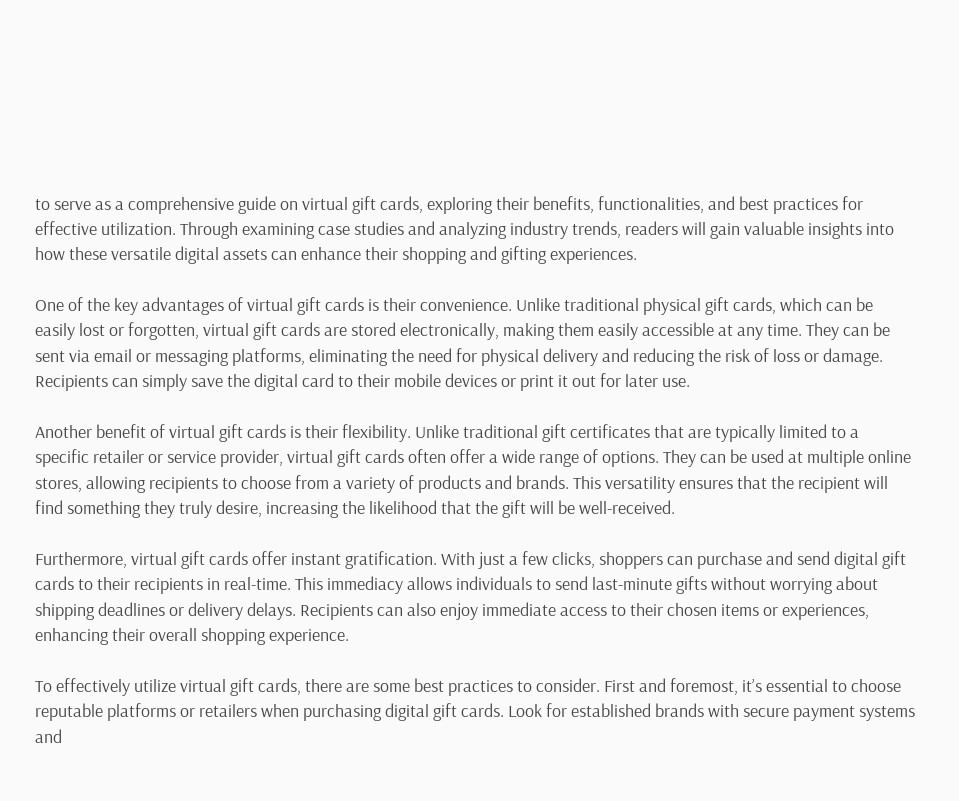to serve as a comprehensive guide on virtual gift cards, exploring their benefits, functionalities, and best practices for effective utilization. Through examining case studies and analyzing industry trends, readers will gain valuable insights into how these versatile digital assets can enhance their shopping and gifting experiences.

One of the key advantages of virtual gift cards is their convenience. Unlike traditional physical gift cards, which can be easily lost or forgotten, virtual gift cards are stored electronically, making them easily accessible at any time. They can be sent via email or messaging platforms, eliminating the need for physical delivery and reducing the risk of loss or damage. Recipients can simply save the digital card to their mobile devices or print it out for later use.

Another benefit of virtual gift cards is their flexibility. Unlike traditional gift certificates that are typically limited to a specific retailer or service provider, virtual gift cards often offer a wide range of options. They can be used at multiple online stores, allowing recipients to choose from a variety of products and brands. This versatility ensures that the recipient will find something they truly desire, increasing the likelihood that the gift will be well-received.

Furthermore, virtual gift cards offer instant gratification. With just a few clicks, shoppers can purchase and send digital gift cards to their recipients in real-time. This immediacy allows individuals to send last-minute gifts without worrying about shipping deadlines or delivery delays. Recipients can also enjoy immediate access to their chosen items or experiences, enhancing their overall shopping experience.

To effectively utilize virtual gift cards, there are some best practices to consider. First and foremost, it’s essential to choose reputable platforms or retailers when purchasing digital gift cards. Look for established brands with secure payment systems and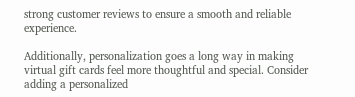strong customer reviews to ensure a smooth and reliable experience.

Additionally, personalization goes a long way in making virtual gift cards feel more thoughtful and special. Consider adding a personalized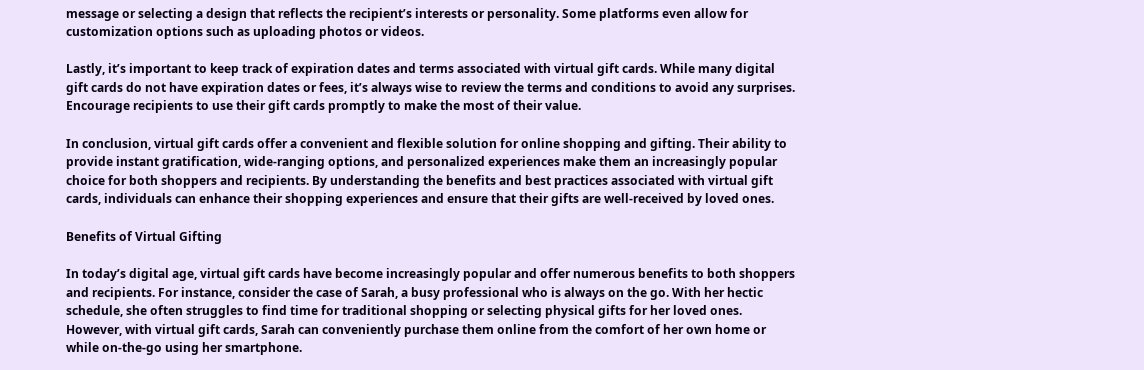message or selecting a design that reflects the recipient’s interests or personality. Some platforms even allow for customization options such as uploading photos or videos.

Lastly, it’s important to keep track of expiration dates and terms associated with virtual gift cards. While many digital gift cards do not have expiration dates or fees, it’s always wise to review the terms and conditions to avoid any surprises. Encourage recipients to use their gift cards promptly to make the most of their value.

In conclusion, virtual gift cards offer a convenient and flexible solution for online shopping and gifting. Their ability to provide instant gratification, wide-ranging options, and personalized experiences make them an increasingly popular choice for both shoppers and recipients. By understanding the benefits and best practices associated with virtual gift cards, individuals can enhance their shopping experiences and ensure that their gifts are well-received by loved ones.

Benefits of Virtual Gifting

In today’s digital age, virtual gift cards have become increasingly popular and offer numerous benefits to both shoppers and recipients. For instance, consider the case of Sarah, a busy professional who is always on the go. With her hectic schedule, she often struggles to find time for traditional shopping or selecting physical gifts for her loved ones. However, with virtual gift cards, Sarah can conveniently purchase them online from the comfort of her own home or while on-the-go using her smartphone.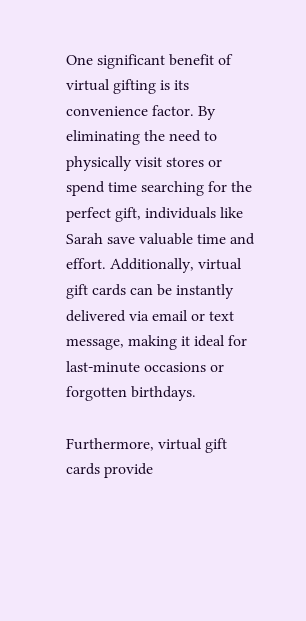One significant benefit of virtual gifting is its convenience factor. By eliminating the need to physically visit stores or spend time searching for the perfect gift, individuals like Sarah save valuable time and effort. Additionally, virtual gift cards can be instantly delivered via email or text message, making it ideal for last-minute occasions or forgotten birthdays.

Furthermore, virtual gift cards provide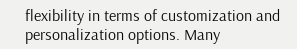flexibility in terms of customization and personalization options. Many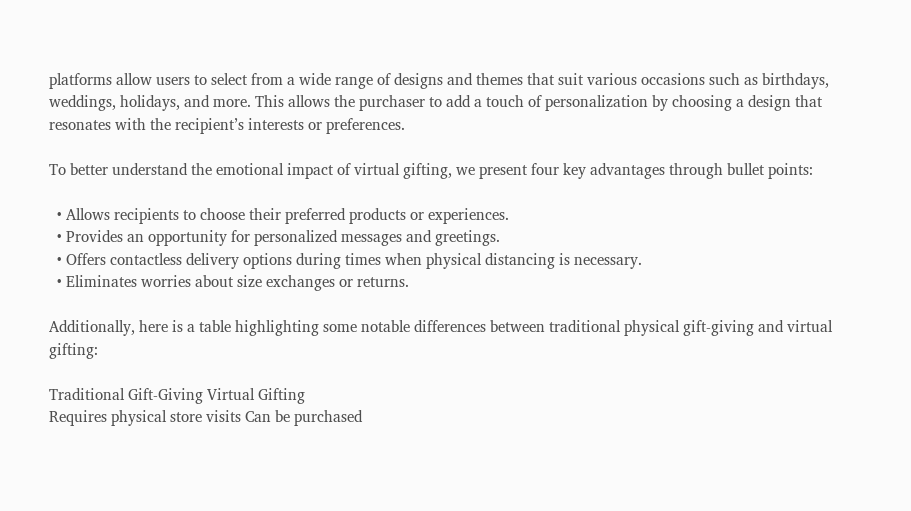platforms allow users to select from a wide range of designs and themes that suit various occasions such as birthdays, weddings, holidays, and more. This allows the purchaser to add a touch of personalization by choosing a design that resonates with the recipient’s interests or preferences.

To better understand the emotional impact of virtual gifting, we present four key advantages through bullet points:

  • Allows recipients to choose their preferred products or experiences.
  • Provides an opportunity for personalized messages and greetings.
  • Offers contactless delivery options during times when physical distancing is necessary.
  • Eliminates worries about size exchanges or returns.

Additionally, here is a table highlighting some notable differences between traditional physical gift-giving and virtual gifting:

Traditional Gift-Giving Virtual Gifting
Requires physical store visits Can be purchased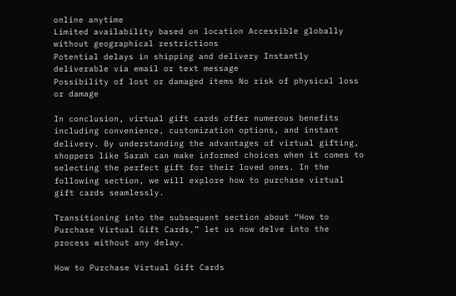online anytime
Limited availability based on location Accessible globally without geographical restrictions
Potential delays in shipping and delivery Instantly deliverable via email or text message
Possibility of lost or damaged items No risk of physical loss or damage

In conclusion, virtual gift cards offer numerous benefits including convenience, customization options, and instant delivery. By understanding the advantages of virtual gifting, shoppers like Sarah can make informed choices when it comes to selecting the perfect gift for their loved ones. In the following section, we will explore how to purchase virtual gift cards seamlessly.

Transitioning into the subsequent section about “How to Purchase Virtual Gift Cards,” let us now delve into the process without any delay.

How to Purchase Virtual Gift Cards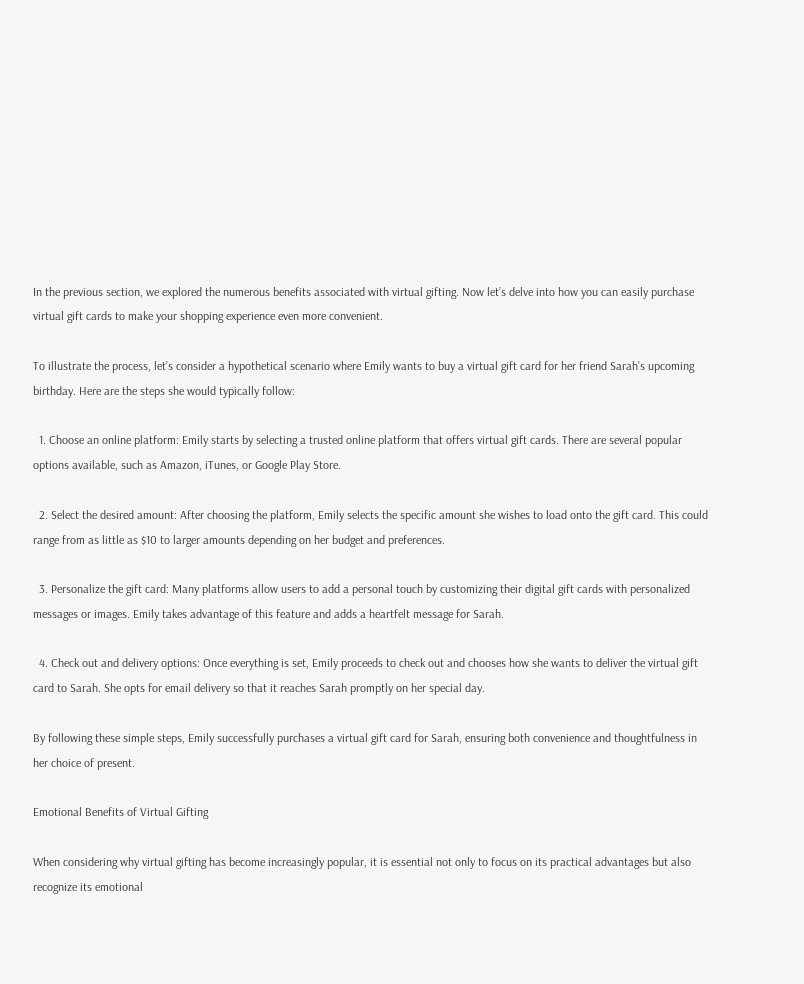In the previous section, we explored the numerous benefits associated with virtual gifting. Now let’s delve into how you can easily purchase virtual gift cards to make your shopping experience even more convenient.

To illustrate the process, let’s consider a hypothetical scenario where Emily wants to buy a virtual gift card for her friend Sarah’s upcoming birthday. Here are the steps she would typically follow:

  1. Choose an online platform: Emily starts by selecting a trusted online platform that offers virtual gift cards. There are several popular options available, such as Amazon, iTunes, or Google Play Store.

  2. Select the desired amount: After choosing the platform, Emily selects the specific amount she wishes to load onto the gift card. This could range from as little as $10 to larger amounts depending on her budget and preferences.

  3. Personalize the gift card: Many platforms allow users to add a personal touch by customizing their digital gift cards with personalized messages or images. Emily takes advantage of this feature and adds a heartfelt message for Sarah.

  4. Check out and delivery options: Once everything is set, Emily proceeds to check out and chooses how she wants to deliver the virtual gift card to Sarah. She opts for email delivery so that it reaches Sarah promptly on her special day.

By following these simple steps, Emily successfully purchases a virtual gift card for Sarah, ensuring both convenience and thoughtfulness in her choice of present.

Emotional Benefits of Virtual Gifting

When considering why virtual gifting has become increasingly popular, it is essential not only to focus on its practical advantages but also recognize its emotional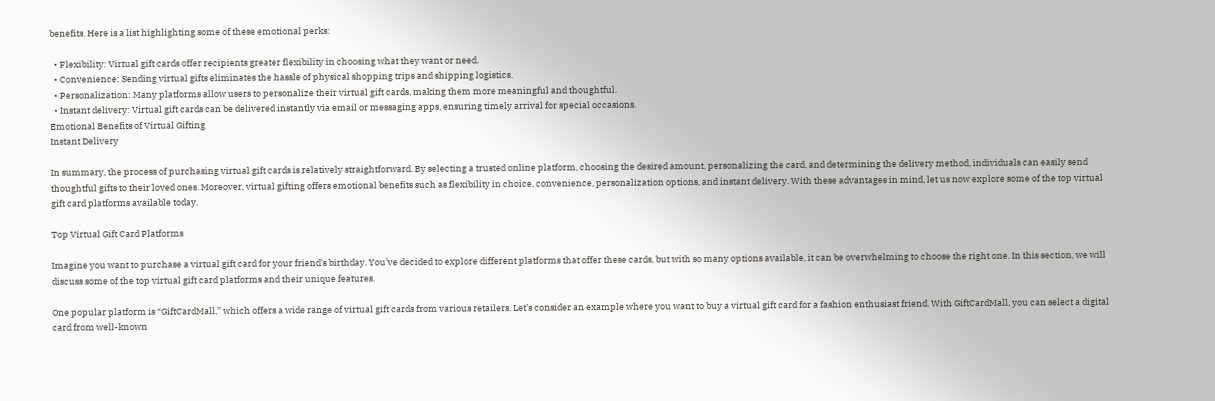benefits. Here is a list highlighting some of these emotional perks:

  • Flexibility: Virtual gift cards offer recipients greater flexibility in choosing what they want or need.
  • Convenience: Sending virtual gifts eliminates the hassle of physical shopping trips and shipping logistics.
  • Personalization: Many platforms allow users to personalize their virtual gift cards, making them more meaningful and thoughtful.
  • Instant delivery: Virtual gift cards can be delivered instantly via email or messaging apps, ensuring timely arrival for special occasions.
Emotional Benefits of Virtual Gifting
Instant Delivery

In summary, the process of purchasing virtual gift cards is relatively straightforward. By selecting a trusted online platform, choosing the desired amount, personalizing the card, and determining the delivery method, individuals can easily send thoughtful gifts to their loved ones. Moreover, virtual gifting offers emotional benefits such as flexibility in choice, convenience, personalization options, and instant delivery. With these advantages in mind, let us now explore some of the top virtual gift card platforms available today.

Top Virtual Gift Card Platforms

Imagine you want to purchase a virtual gift card for your friend’s birthday. You’ve decided to explore different platforms that offer these cards, but with so many options available, it can be overwhelming to choose the right one. In this section, we will discuss some of the top virtual gift card platforms and their unique features.

One popular platform is “GiftCardMall,” which offers a wide range of virtual gift cards from various retailers. Let’s consider an example where you want to buy a virtual gift card for a fashion enthusiast friend. With GiftCardMall, you can select a digital card from well-known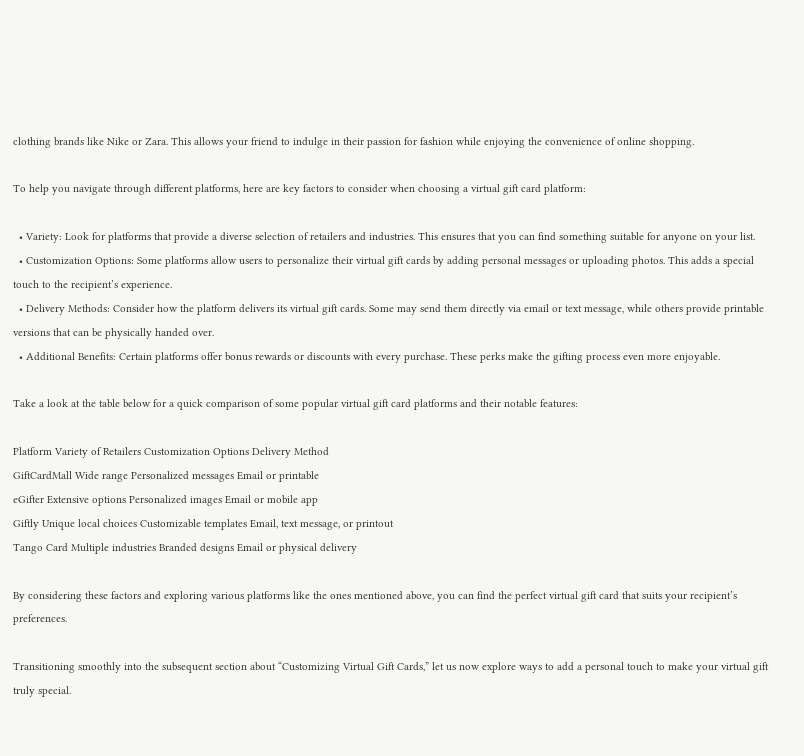clothing brands like Nike or Zara. This allows your friend to indulge in their passion for fashion while enjoying the convenience of online shopping.

To help you navigate through different platforms, here are key factors to consider when choosing a virtual gift card platform:

  • Variety: Look for platforms that provide a diverse selection of retailers and industries. This ensures that you can find something suitable for anyone on your list.
  • Customization Options: Some platforms allow users to personalize their virtual gift cards by adding personal messages or uploading photos. This adds a special touch to the recipient’s experience.
  • Delivery Methods: Consider how the platform delivers its virtual gift cards. Some may send them directly via email or text message, while others provide printable versions that can be physically handed over.
  • Additional Benefits: Certain platforms offer bonus rewards or discounts with every purchase. These perks make the gifting process even more enjoyable.

Take a look at the table below for a quick comparison of some popular virtual gift card platforms and their notable features:

Platform Variety of Retailers Customization Options Delivery Method
GiftCardMall Wide range Personalized messages Email or printable
eGifter Extensive options Personalized images Email or mobile app
Giftly Unique local choices Customizable templates Email, text message, or printout
Tango Card Multiple industries Branded designs Email or physical delivery

By considering these factors and exploring various platforms like the ones mentioned above, you can find the perfect virtual gift card that suits your recipient’s preferences.

Transitioning smoothly into the subsequent section about “Customizing Virtual Gift Cards,” let us now explore ways to add a personal touch to make your virtual gift truly special.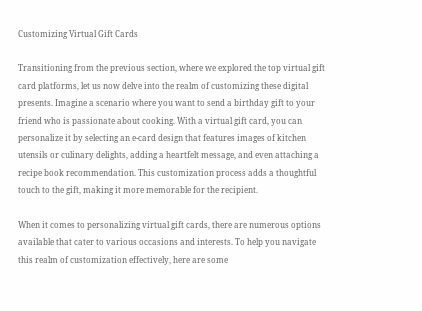Customizing Virtual Gift Cards

Transitioning from the previous section, where we explored the top virtual gift card platforms, let us now delve into the realm of customizing these digital presents. Imagine a scenario where you want to send a birthday gift to your friend who is passionate about cooking. With a virtual gift card, you can personalize it by selecting an e-card design that features images of kitchen utensils or culinary delights, adding a heartfelt message, and even attaching a recipe book recommendation. This customization process adds a thoughtful touch to the gift, making it more memorable for the recipient.

When it comes to personalizing virtual gift cards, there are numerous options available that cater to various occasions and interests. To help you navigate this realm of customization effectively, here are some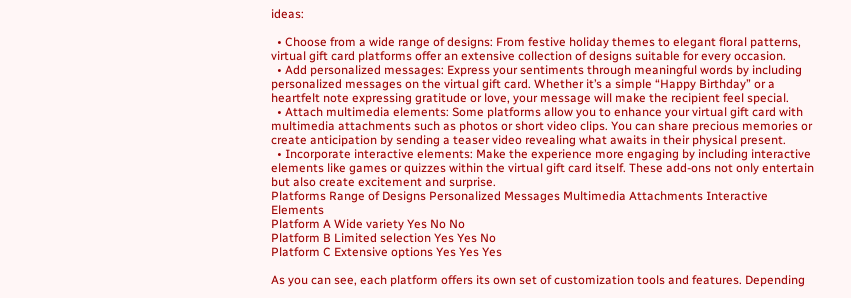ideas:

  • Choose from a wide range of designs: From festive holiday themes to elegant floral patterns, virtual gift card platforms offer an extensive collection of designs suitable for every occasion.
  • Add personalized messages: Express your sentiments through meaningful words by including personalized messages on the virtual gift card. Whether it’s a simple “Happy Birthday” or a heartfelt note expressing gratitude or love, your message will make the recipient feel special.
  • Attach multimedia elements: Some platforms allow you to enhance your virtual gift card with multimedia attachments such as photos or short video clips. You can share precious memories or create anticipation by sending a teaser video revealing what awaits in their physical present.
  • Incorporate interactive elements: Make the experience more engaging by including interactive elements like games or quizzes within the virtual gift card itself. These add-ons not only entertain but also create excitement and surprise.
Platforms Range of Designs Personalized Messages Multimedia Attachments Interactive Elements
Platform A Wide variety Yes No No
Platform B Limited selection Yes Yes No
Platform C Extensive options Yes Yes Yes

As you can see, each platform offers its own set of customization tools and features. Depending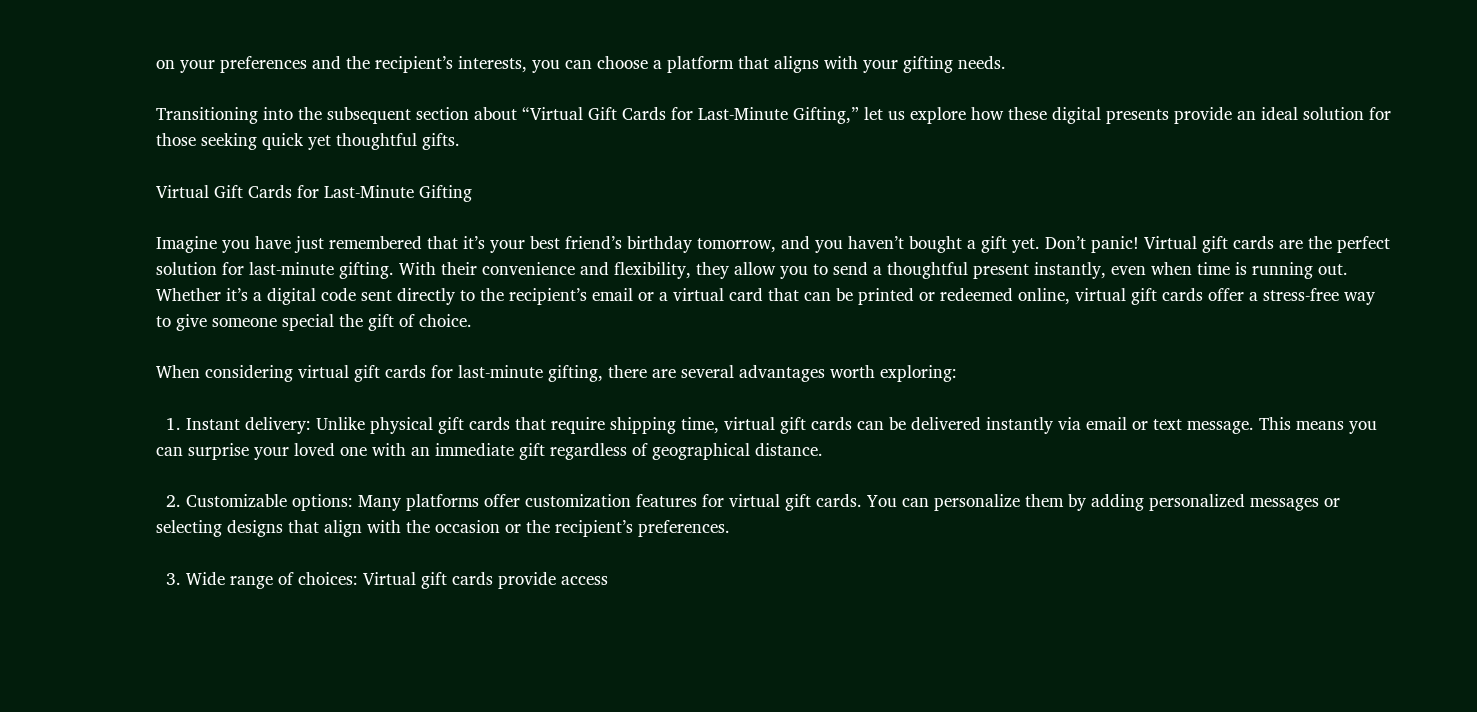on your preferences and the recipient’s interests, you can choose a platform that aligns with your gifting needs.

Transitioning into the subsequent section about “Virtual Gift Cards for Last-Minute Gifting,” let us explore how these digital presents provide an ideal solution for those seeking quick yet thoughtful gifts.

Virtual Gift Cards for Last-Minute Gifting

Imagine you have just remembered that it’s your best friend’s birthday tomorrow, and you haven’t bought a gift yet. Don’t panic! Virtual gift cards are the perfect solution for last-minute gifting. With their convenience and flexibility, they allow you to send a thoughtful present instantly, even when time is running out. Whether it’s a digital code sent directly to the recipient’s email or a virtual card that can be printed or redeemed online, virtual gift cards offer a stress-free way to give someone special the gift of choice.

When considering virtual gift cards for last-minute gifting, there are several advantages worth exploring:

  1. Instant delivery: Unlike physical gift cards that require shipping time, virtual gift cards can be delivered instantly via email or text message. This means you can surprise your loved one with an immediate gift regardless of geographical distance.

  2. Customizable options: Many platforms offer customization features for virtual gift cards. You can personalize them by adding personalized messages or selecting designs that align with the occasion or the recipient’s preferences.

  3. Wide range of choices: Virtual gift cards provide access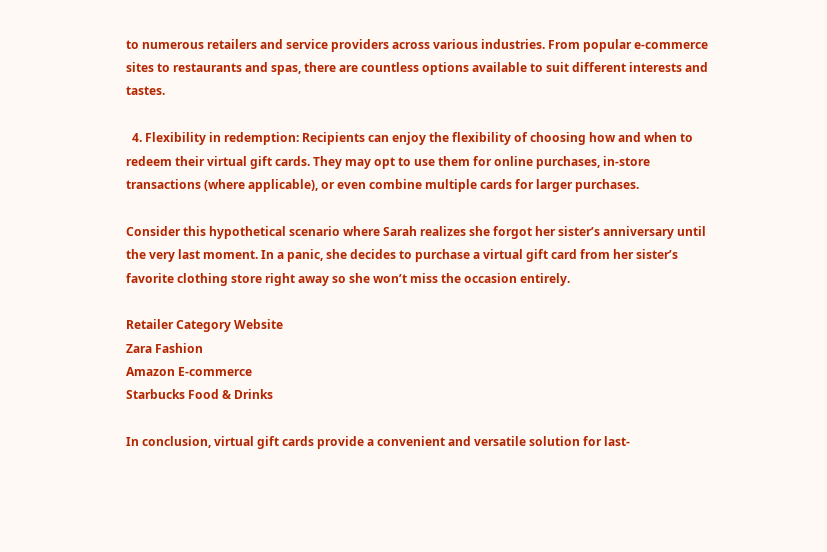to numerous retailers and service providers across various industries. From popular e-commerce sites to restaurants and spas, there are countless options available to suit different interests and tastes.

  4. Flexibility in redemption: Recipients can enjoy the flexibility of choosing how and when to redeem their virtual gift cards. They may opt to use them for online purchases, in-store transactions (where applicable), or even combine multiple cards for larger purchases.

Consider this hypothetical scenario where Sarah realizes she forgot her sister’s anniversary until the very last moment. In a panic, she decides to purchase a virtual gift card from her sister’s favorite clothing store right away so she won’t miss the occasion entirely.

Retailer Category Website
Zara Fashion
Amazon E-commerce
Starbucks Food & Drinks

In conclusion, virtual gift cards provide a convenient and versatile solution for last-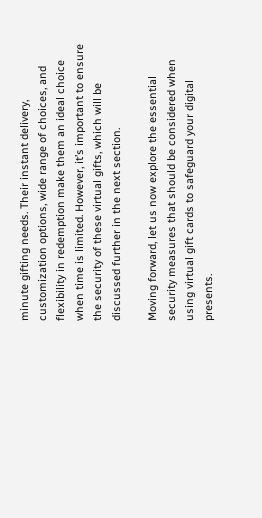minute gifting needs. Their instant delivery, customization options, wide range of choices, and flexibility in redemption make them an ideal choice when time is limited. However, it’s important to ensure the security of these virtual gifts, which will be discussed further in the next section.

Moving forward, let us now explore the essential security measures that should be considered when using virtual gift cards to safeguard your digital presents.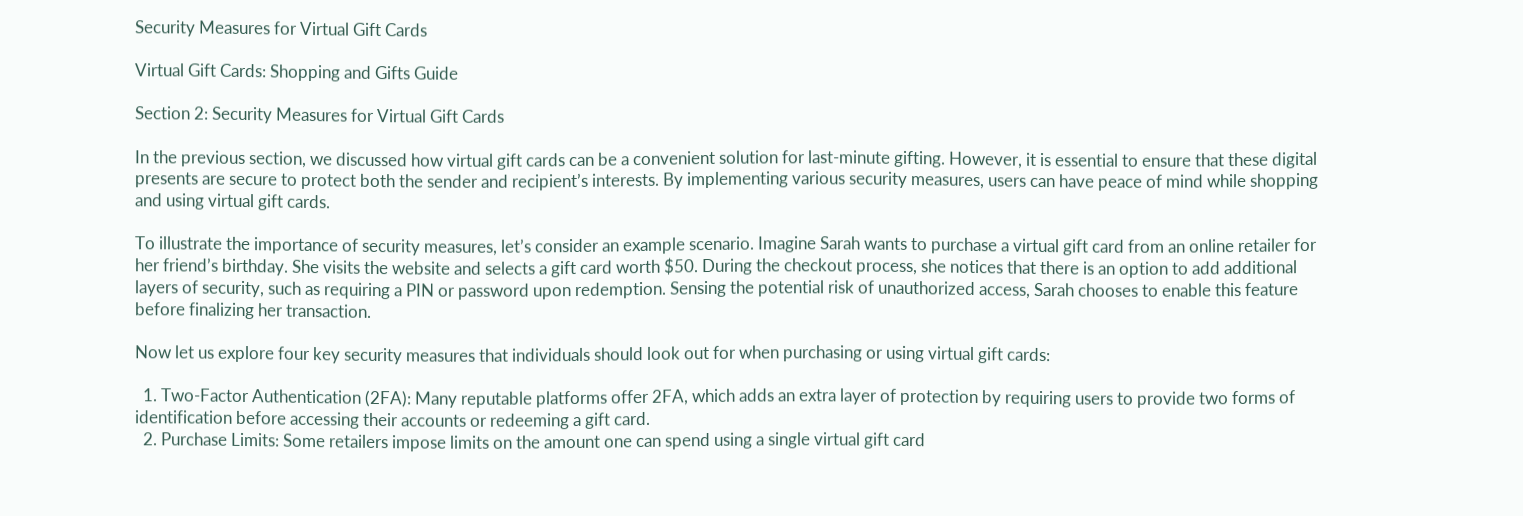Security Measures for Virtual Gift Cards

Virtual Gift Cards: Shopping and Gifts Guide

Section 2: Security Measures for Virtual Gift Cards

In the previous section, we discussed how virtual gift cards can be a convenient solution for last-minute gifting. However, it is essential to ensure that these digital presents are secure to protect both the sender and recipient’s interests. By implementing various security measures, users can have peace of mind while shopping and using virtual gift cards.

To illustrate the importance of security measures, let’s consider an example scenario. Imagine Sarah wants to purchase a virtual gift card from an online retailer for her friend’s birthday. She visits the website and selects a gift card worth $50. During the checkout process, she notices that there is an option to add additional layers of security, such as requiring a PIN or password upon redemption. Sensing the potential risk of unauthorized access, Sarah chooses to enable this feature before finalizing her transaction.

Now let us explore four key security measures that individuals should look out for when purchasing or using virtual gift cards:

  1. Two-Factor Authentication (2FA): Many reputable platforms offer 2FA, which adds an extra layer of protection by requiring users to provide two forms of identification before accessing their accounts or redeeming a gift card.
  2. Purchase Limits: Some retailers impose limits on the amount one can spend using a single virtual gift card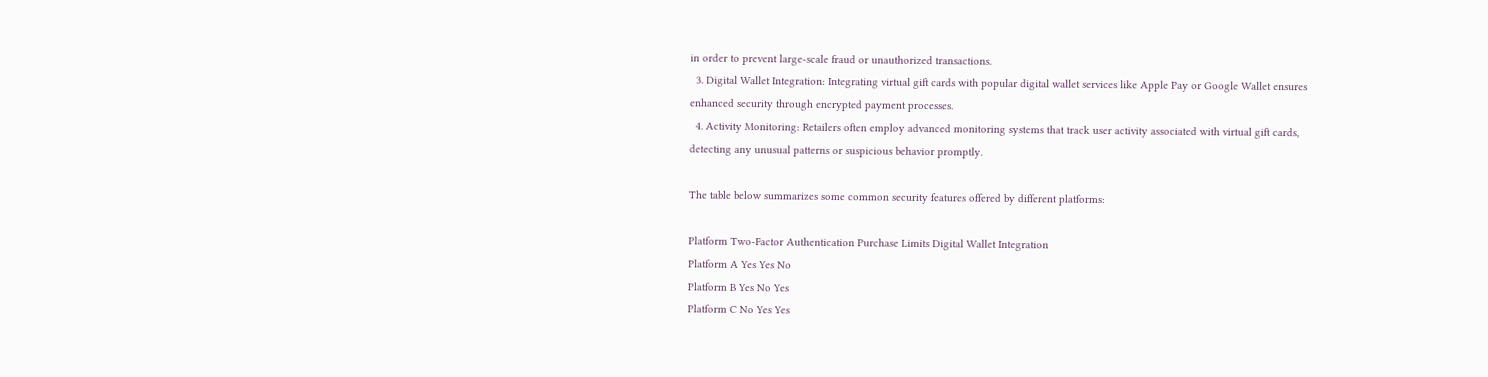in order to prevent large-scale fraud or unauthorized transactions.
  3. Digital Wallet Integration: Integrating virtual gift cards with popular digital wallet services like Apple Pay or Google Wallet ensures enhanced security through encrypted payment processes.
  4. Activity Monitoring: Retailers often employ advanced monitoring systems that track user activity associated with virtual gift cards, detecting any unusual patterns or suspicious behavior promptly.

The table below summarizes some common security features offered by different platforms:

Platform Two-Factor Authentication Purchase Limits Digital Wallet Integration
Platform A Yes Yes No
Platform B Yes No Yes
Platform C No Yes Yes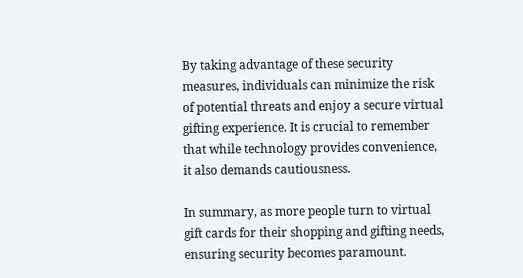By taking advantage of these security measures, individuals can minimize the risk of potential threats and enjoy a secure virtual gifting experience. It is crucial to remember that while technology provides convenience, it also demands cautiousness.

In summary, as more people turn to virtual gift cards for their shopping and gifting needs, ensuring security becomes paramount.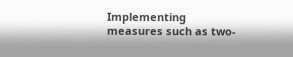Implementing measures such as two-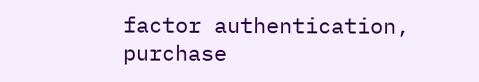factor authentication, purchase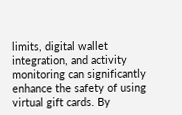limits, digital wallet integration, and activity monitoring can significantly enhance the safety of using virtual gift cards. By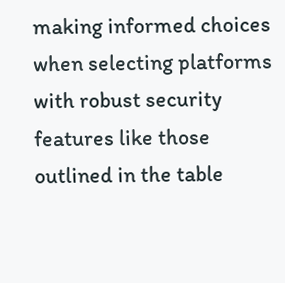making informed choices when selecting platforms with robust security features like those outlined in the table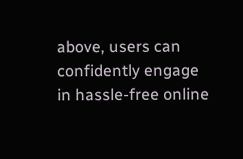above, users can confidently engage in hassle-free online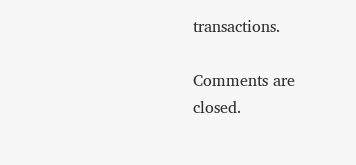transactions.

Comments are closed.